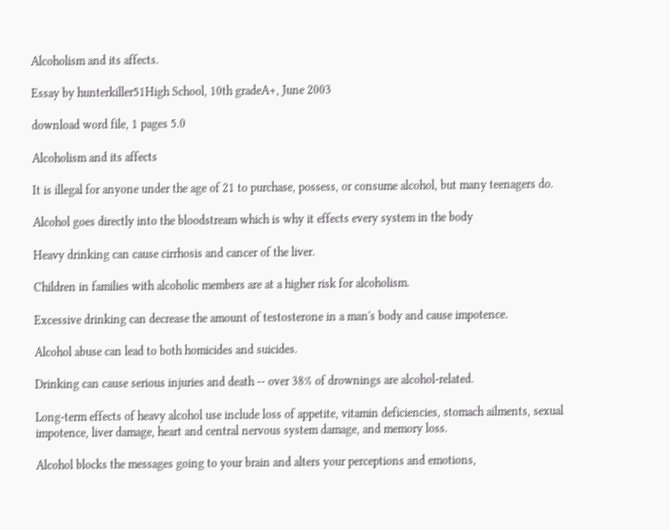Alcoholism and its affects.

Essay by hunterkiller51High School, 10th gradeA+, June 2003

download word file, 1 pages 5.0

Alcoholism and its affects

It is illegal for anyone under the age of 21 to purchase, possess, or consume alcohol, but many teenagers do.

Alcohol goes directly into the bloodstream which is why it effects every system in the body

Heavy drinking can cause cirrhosis and cancer of the liver.

Children in families with alcoholic members are at a higher risk for alcoholism.

Excessive drinking can decrease the amount of testosterone in a man's body and cause impotence.

Alcohol abuse can lead to both homicides and suicides.

Drinking can cause serious injuries and death -- over 38% of drownings are alcohol-related.

Long-term effects of heavy alcohol use include loss of appetite, vitamin deficiencies, stomach ailments, sexual impotence, liver damage, heart and central nervous system damage, and memory loss.

Alcohol blocks the messages going to your brain and alters your perceptions and emotions,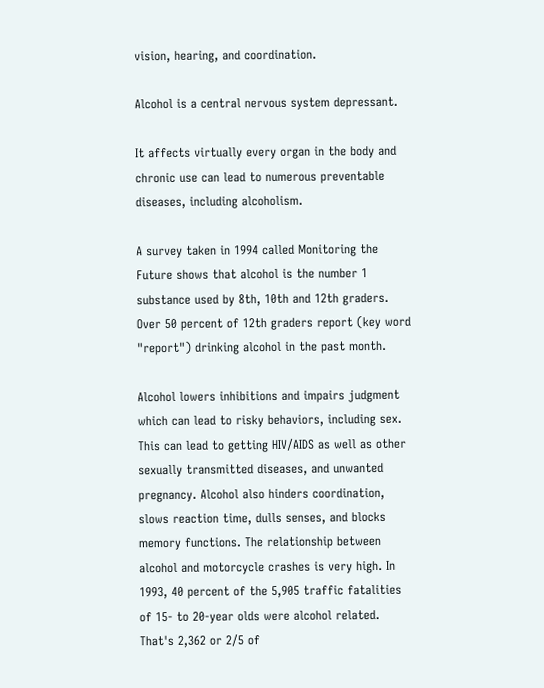vision, hearing, and coordination.

Alcohol is a central nervous system depressant.

It affects virtually every organ in the body and chronic use can lead to numerous preventable diseases, including alcoholism.

A survey taken in 1994 called Monitoring the Future shows that alcohol is the number 1 substance used by 8th, 10th and 12th graders. Over 50 percent of 12th graders report (key word "report") drinking alcohol in the past month.

Alcohol lowers inhibitions and impairs judgment which can lead to risky behaviors, including sex. This can lead to getting HIV/AIDS as well as other sexually transmitted diseases, and unwanted pregnancy. Alcohol also hinders coordination, slows reaction time, dulls senses, and blocks memory functions. The relationship between alcohol and motorcycle crashes is very high. In 1993, 40 percent of the 5,905 traffic fatalities of 15- to 20-year olds were alcohol related. That's 2,362 or 2/5 of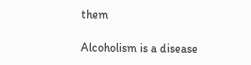them

Alcoholism is a disease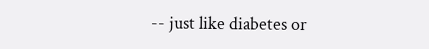-- just like diabetes or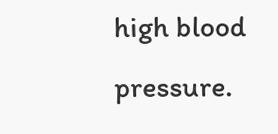high blood pressure.